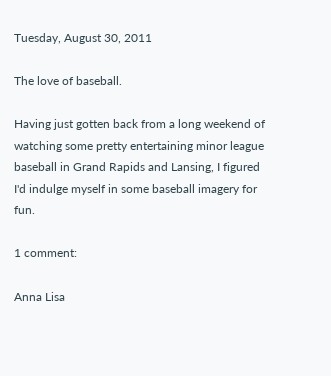Tuesday, August 30, 2011

The love of baseball.

Having just gotten back from a long weekend of watching some pretty entertaining minor league baseball in Grand Rapids and Lansing, I figured I'd indulge myself in some baseball imagery for fun.

1 comment:

Anna Lisa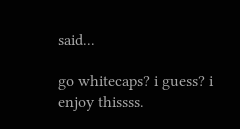said...

go whitecaps? i guess? i enjoy thissss.